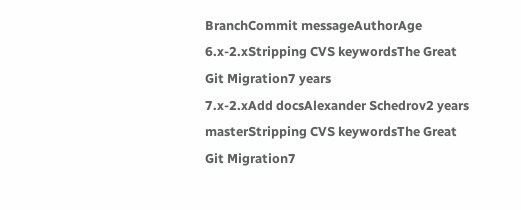BranchCommit messageAuthorAge
6.x-2.xStripping CVS keywordsThe Great Git Migration7 years
7.x-2.xAdd docsAlexander Schedrov2 years
masterStripping CVS keywordsThe Great Git Migration7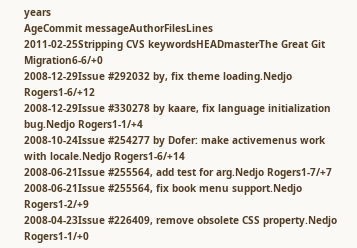years
AgeCommit messageAuthorFilesLines
2011-02-25Stripping CVS keywordsHEADmasterThe Great Git Migration6-6/+0
2008-12-29Issue #292032 by, fix theme loading.Nedjo Rogers1-6/+12
2008-12-29Issue #330278 by kaare, fix language initialization bug.Nedjo Rogers1-1/+4
2008-10-24Issue #254277 by Dofer: make activemenus work with locale.Nedjo Rogers1-6/+14
2008-06-21Issue #255564, add test for arg.Nedjo Rogers1-7/+7
2008-06-21Issue #255564, fix book menu support.Nedjo Rogers1-2/+9
2008-04-23Issue #226409, remove obsolete CSS property.Nedjo Rogers1-1/+0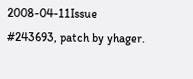2008-04-11Issue #243693, patch by yhager.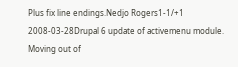Plus fix line endings.Nedjo Rogers1-1/+1
2008-03-28Drupal 6 update of activemenu module. Moving out of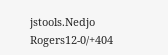jstools.Nedjo Rogers12-0/+404